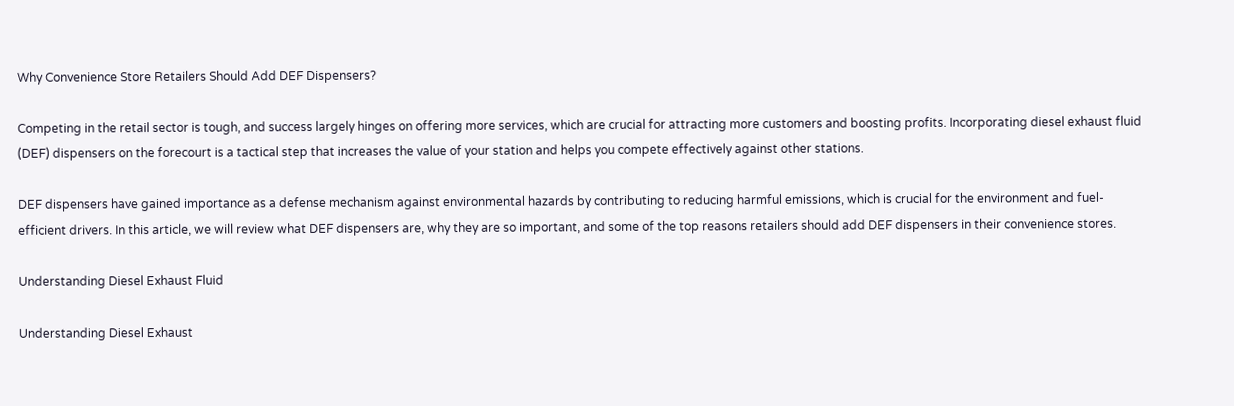Why Convenience Store Retailers Should Add DEF Dispensers?

Competing in the retail sector is tough, and success largely hinges on offering more services, which are crucial for attracting more customers and boosting profits. Incorporating diesel exhaust fluid (DEF) dispensers on the forecourt is a tactical step that increases the value of your station and helps you compete effectively against other stations.

DEF dispensers have gained importance as a defense mechanism against environmental hazards by contributing to reducing harmful emissions, which is crucial for the environment and fuel-efficient drivers. In this article, we will review what DEF dispensers are, why they are so important, and some of the top reasons retailers should add DEF dispensers in their convenience stores.

Understanding Diesel Exhaust Fluid

Understanding Diesel Exhaust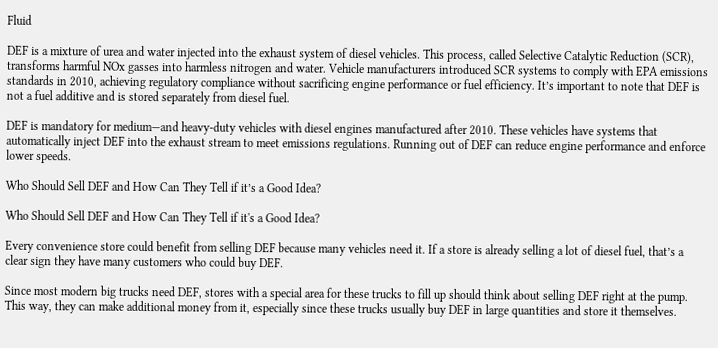Fluid

DEF is a mixture of urea and water injected into the exhaust system of diesel vehicles. This process, called Selective Catalytic Reduction (SCR), transforms harmful NOx gasses into harmless nitrogen and water. Vehicle manufacturers introduced SCR systems to comply with EPA emissions standards in 2010, achieving regulatory compliance without sacrificing engine performance or fuel efficiency. It’s important to note that DEF is not a fuel additive and is stored separately from diesel fuel.

DEF is mandatory for medium—and heavy-duty vehicles with diesel engines manufactured after 2010. These vehicles have systems that automatically inject DEF into the exhaust stream to meet emissions regulations. Running out of DEF can reduce engine performance and enforce lower speeds.

Who Should Sell DEF and How Can They Tell if it’s a Good Idea?

Who Should Sell DEF and How Can They Tell if it's a Good Idea?

Every convenience store could benefit from selling DEF because many vehicles need it. If a store is already selling a lot of diesel fuel, that’s a clear sign they have many customers who could buy DEF.

Since most modern big trucks need DEF, stores with a special area for these trucks to fill up should think about selling DEF right at the pump. This way, they can make additional money from it, especially since these trucks usually buy DEF in large quantities and store it themselves.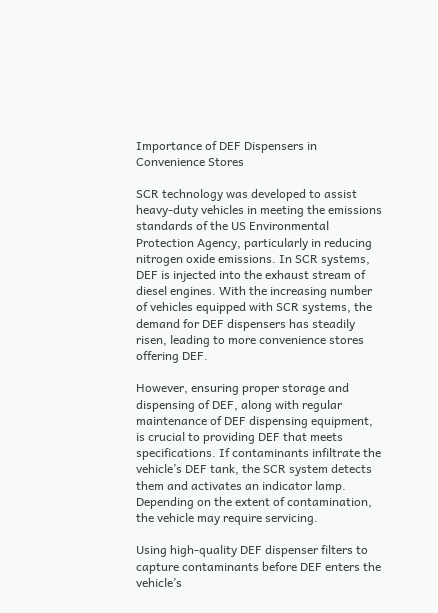Importance of DEF Dispensers in Convenience Stores

SCR technology was developed to assist heavy-duty vehicles in meeting the emissions standards of the US Environmental Protection Agency, particularly in reducing nitrogen oxide emissions. In SCR systems, DEF is injected into the exhaust stream of diesel engines. With the increasing number of vehicles equipped with SCR systems, the demand for DEF dispensers has steadily risen, leading to more convenience stores offering DEF.

However, ensuring proper storage and dispensing of DEF, along with regular maintenance of DEF dispensing equipment, is crucial to providing DEF that meets specifications. If contaminants infiltrate the vehicle’s DEF tank, the SCR system detects them and activates an indicator lamp. Depending on the extent of contamination, the vehicle may require servicing.

Using high-quality DEF dispenser filters to capture contaminants before DEF enters the vehicle’s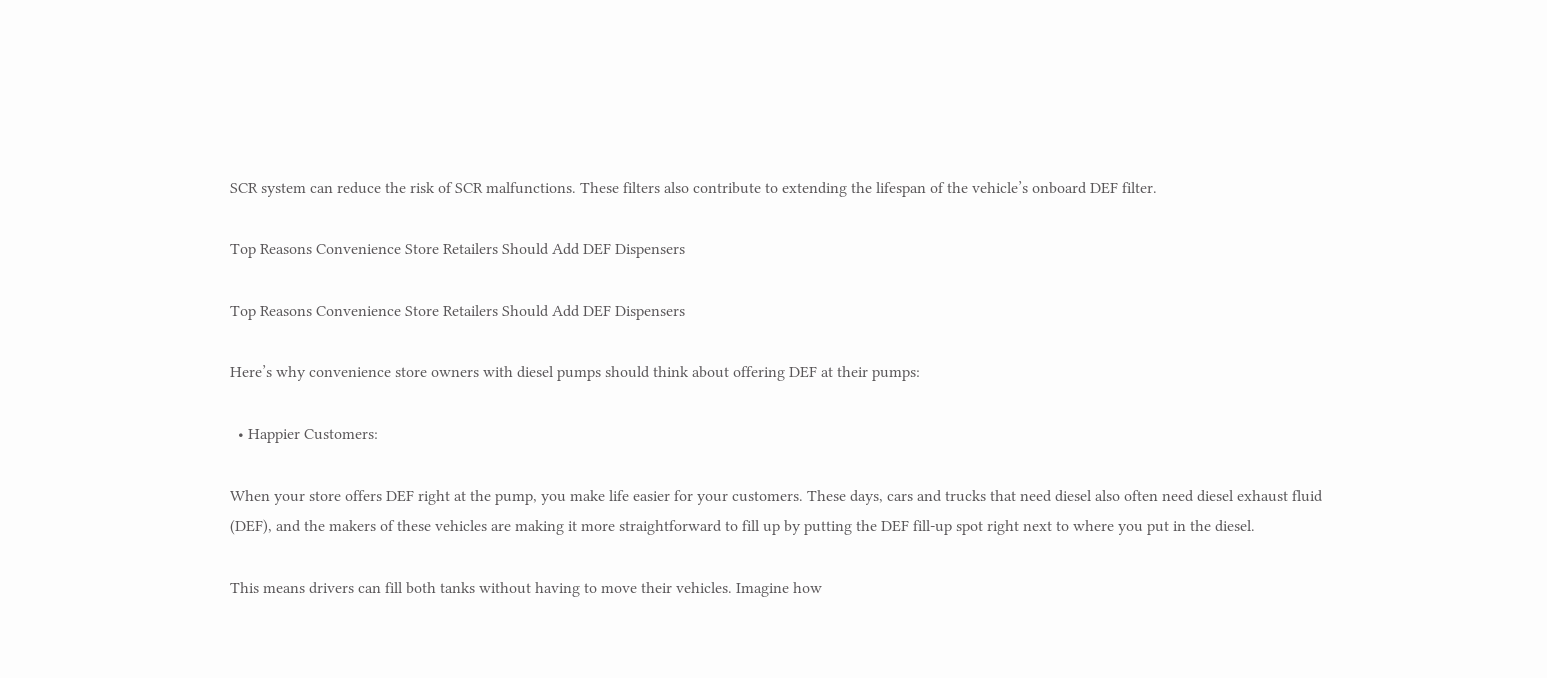SCR system can reduce the risk of SCR malfunctions. These filters also contribute to extending the lifespan of the vehicle’s onboard DEF filter.

Top Reasons Convenience Store Retailers Should Add DEF Dispensers

Top Reasons Convenience Store Retailers Should Add DEF Dispensers

Here’s why convenience store owners with diesel pumps should think about offering DEF at their pumps:

  • Happier Customers:

When your store offers DEF right at the pump, you make life easier for your customers. These days, cars and trucks that need diesel also often need diesel exhaust fluid (DEF), and the makers of these vehicles are making it more straightforward to fill up by putting the DEF fill-up spot right next to where you put in the diesel.

This means drivers can fill both tanks without having to move their vehicles. Imagine how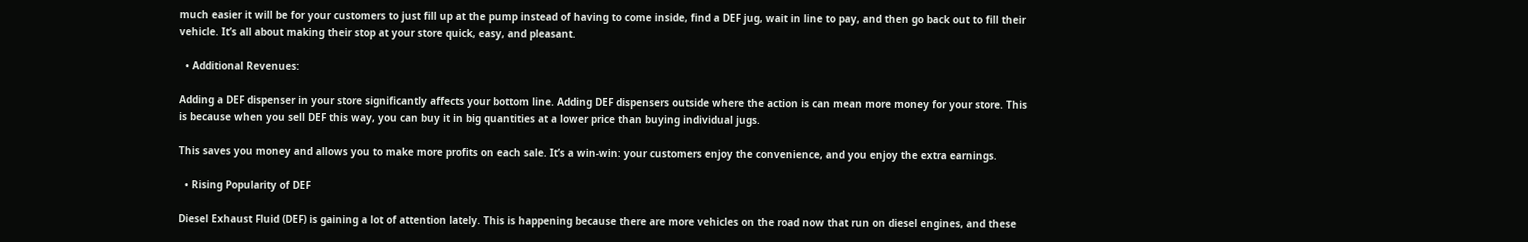much easier it will be for your customers to just fill up at the pump instead of having to come inside, find a DEF jug, wait in line to pay, and then go back out to fill their vehicle. It’s all about making their stop at your store quick, easy, and pleasant.

  • Additional Revenues:

Adding a DEF dispenser in your store significantly affects your bottom line. Adding DEF dispensers outside where the action is can mean more money for your store. This is because when you sell DEF this way, you can buy it in big quantities at a lower price than buying individual jugs.

This saves you money and allows you to make more profits on each sale. It’s a win-win: your customers enjoy the convenience, and you enjoy the extra earnings.

  • Rising Popularity of DEF

Diesel Exhaust Fluid (DEF) is gaining a lot of attention lately. This is happening because there are more vehicles on the road now that run on diesel engines, and these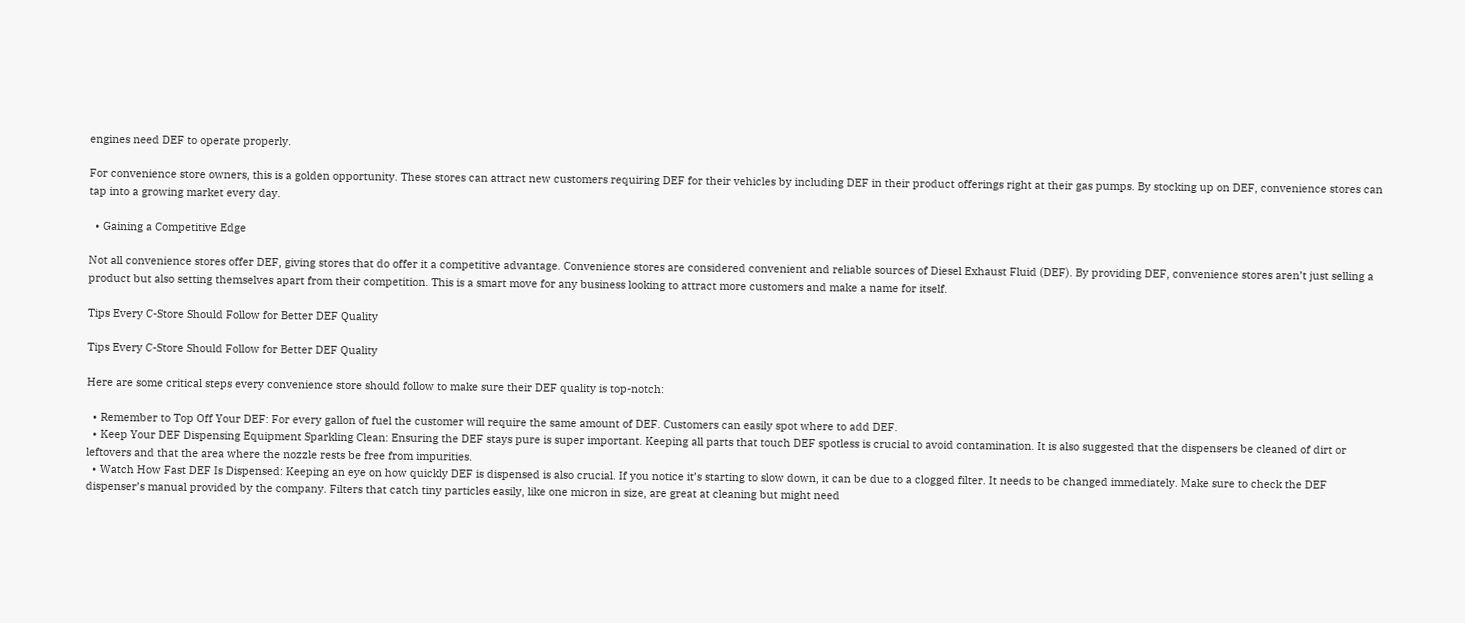engines need DEF to operate properly.

For convenience store owners, this is a golden opportunity. These stores can attract new customers requiring DEF for their vehicles by including DEF in their product offerings right at their gas pumps. By stocking up on DEF, convenience stores can tap into a growing market every day.

  • Gaining a Competitive Edge

Not all convenience stores offer DEF, giving stores that do offer it a competitive advantage. Convenience stores are considered convenient and reliable sources of Diesel Exhaust Fluid (DEF). By providing DEF, convenience stores aren’t just selling a product but also setting themselves apart from their competition. This is a smart move for any business looking to attract more customers and make a name for itself.

Tips Every C-Store Should Follow for Better DEF Quality

Tips Every C-Store Should Follow for Better DEF Quality

Here are some critical steps every convenience store should follow to make sure their DEF quality is top-notch:

  • Remember to Top Off Your DEF: For every gallon of fuel the customer will require the same amount of DEF. Customers can easily spot where to add DEF.
  • Keep Your DEF Dispensing Equipment Sparkling Clean: Ensuring the DEF stays pure is super important. Keeping all parts that touch DEF spotless is crucial to avoid contamination. It is also suggested that the dispensers be cleaned of dirt or leftovers and that the area where the nozzle rests be free from impurities.
  • Watch How Fast DEF Is Dispensed: Keeping an eye on how quickly DEF is dispensed is also crucial. If you notice it’s starting to slow down, it can be due to a clogged filter. It needs to be changed immediately. Make sure to check the DEF dispenser’s manual provided by the company. Filters that catch tiny particles easily, like one micron in size, are great at cleaning but might need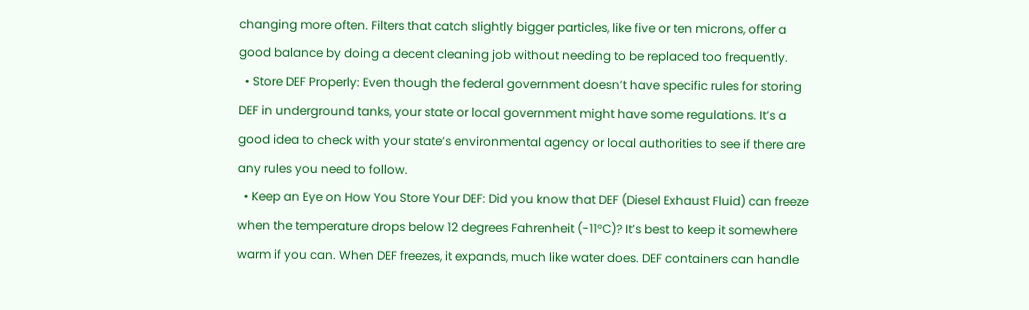changing more often. Filters that catch slightly bigger particles, like five or ten microns, offer a good balance by doing a decent cleaning job without needing to be replaced too frequently.
  • Store DEF Properly: Even though the federal government doesn’t have specific rules for storing DEF in underground tanks, your state or local government might have some regulations. It’s a good idea to check with your state’s environmental agency or local authorities to see if there are any rules you need to follow.
  • Keep an Eye on How You Store Your DEF: Did you know that DEF (Diesel Exhaust Fluid) can freeze when the temperature drops below 12 degrees Fahrenheit (-11°C)? It’s best to keep it somewhere warm if you can. When DEF freezes, it expands, much like water does. DEF containers can handle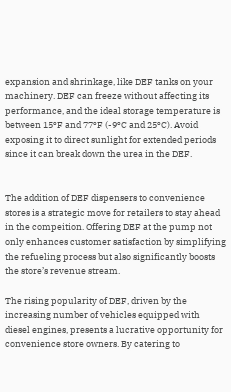expansion and shrinkage, like DEF tanks on your machinery. DEF can freeze without affecting its performance, and the ideal storage temperature is between 15ºF and 77ºF (-9ºC and 25ºC). Avoid exposing it to direct sunlight for extended periods since it can break down the urea in the DEF.


The addition of DEF dispensers to convenience stores is a strategic move for retailers to stay ahead in the compeition. Offering DEF at the pump not only enhances customer satisfaction by simplifying the refueling process but also significantly boosts the store’s revenue stream.

The rising popularity of DEF, driven by the increasing number of vehicles equipped with diesel engines, presents a lucrative opportunity for convenience store owners. By catering to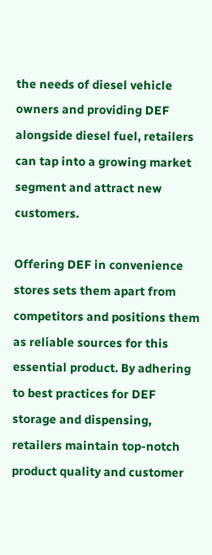the needs of diesel vehicle owners and providing DEF alongside diesel fuel, retailers can tap into a growing market segment and attract new customers.

Offering DEF in convenience stores sets them apart from competitors and positions them as reliable sources for this essential product. By adhering to best practices for DEF storage and dispensing, retailers maintain top-notch product quality and customer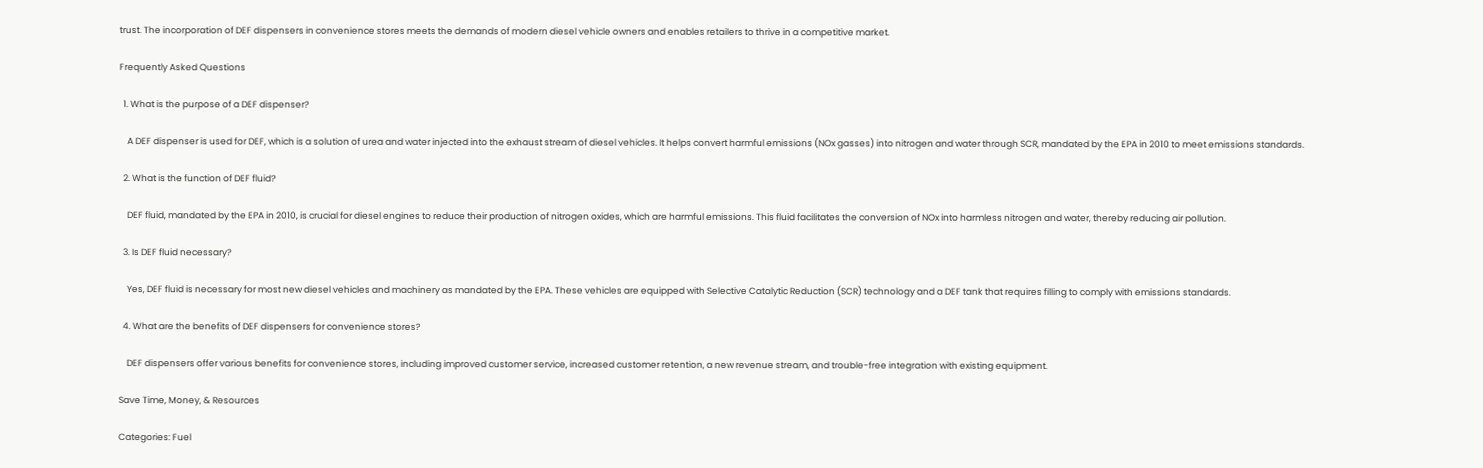trust. The incorporation of DEF dispensers in convenience stores meets the demands of modern diesel vehicle owners and enables retailers to thrive in a competitive market.

Frequently Asked Questions

  1. What is the purpose of a DEF dispenser?

    A DEF dispenser is used for DEF, which is a solution of urea and water injected into the exhaust stream of diesel vehicles. It helps convert harmful emissions (NOx gasses) into nitrogen and water through SCR, mandated by the EPA in 2010 to meet emissions standards.

  2. What is the function of DEF fluid?

    DEF fluid, mandated by the EPA in 2010, is crucial for diesel engines to reduce their production of nitrogen oxides, which are harmful emissions. This fluid facilitates the conversion of NOx into harmless nitrogen and water, thereby reducing air pollution.

  3. Is DEF fluid necessary?

    Yes, DEF fluid is necessary for most new diesel vehicles and machinery as mandated by the EPA. These vehicles are equipped with Selective Catalytic Reduction (SCR) technology and a DEF tank that requires filling to comply with emissions standards.

  4. What are the benefits of DEF dispensers for convenience stores?

    DEF dispensers offer various benefits for convenience stores, including improved customer service, increased customer retention, a new revenue stream, and trouble-free integration with existing equipment.

Save Time, Money, & Resources

Categories: Fuel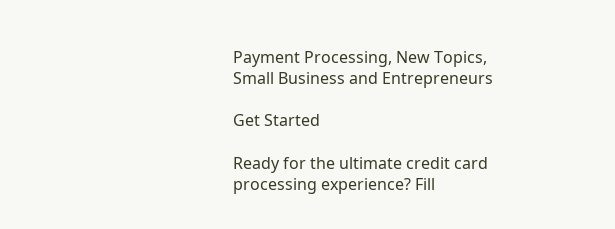Payment Processing, New Topics, Small Business and Entrepreneurs

Get Started

Ready for the ultimate credit card processing experience? Fill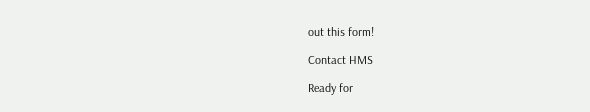out this form!

Contact HMS

Ready for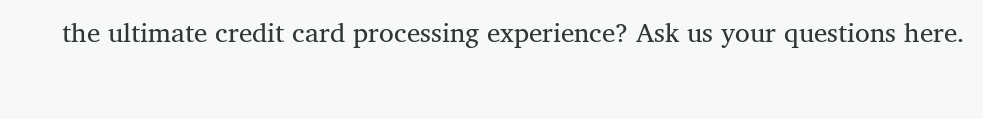the ultimate credit card processing experience? Ask us your questions here.